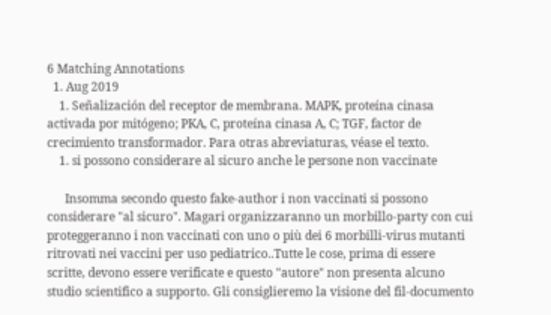6 Matching Annotations
  1. Aug 2019
    1. Señalización del receptor de membrana. MAPK, proteína cinasa activada por mitógeno; PKA, C, proteína cinasa A, C; TGF, factor de crecimiento transformador. Para otras abreviaturas, véase el texto.
    1. si possono considerare al sicuro anche le persone non vaccinate

      Insomma secondo questo fake-author i non vaccinati si possono considerare "al sicuro". Magari organizzaranno un morbillo-party con cui proteggeranno i non vaccinati con uno o più dei 6 morbilli-virus mutanti ritrovati nei vaccini per uso pediatrico..Tutte le cose, prima di essere scritte, devono essere verificate e questo "autore" non presenta alcuno studio scientifico a supporto. Gli consiglieremo la visione del fil-documento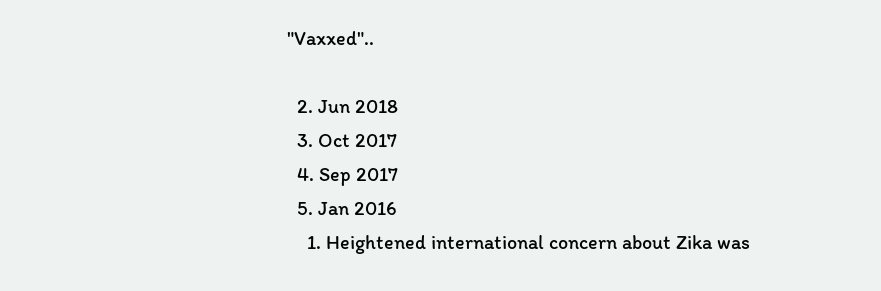"Vaxxed"..

  2. Jun 2018
  3. Oct 2017
  4. Sep 2017
  5. Jan 2016
    1. Heightened international concern about Zika was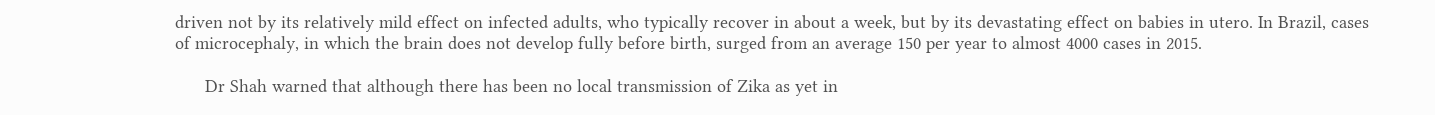driven not by its relatively mild effect on infected adults, who typically recover in about a week, but by its devastating effect on babies in utero. In Brazil, cases of microcephaly, in which the brain does not develop fully before birth, surged from an average 150 per year to almost 4000 cases in 2015.

      Dr Shah warned that although there has been no local transmission of Zika as yet in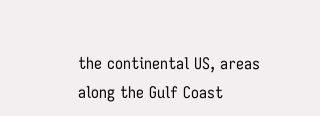the continental US, areas along the Gulf Coast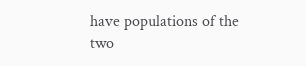have populations of the two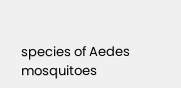species of Aedes mosquitoes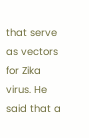that serve as vectors for Zika virus. He said that a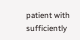patient with sufficiently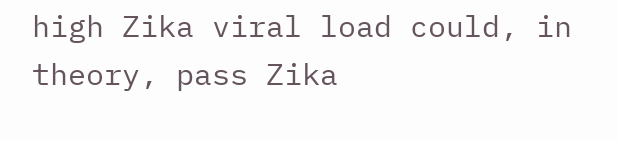high Zika viral load could, in theory, pass Zika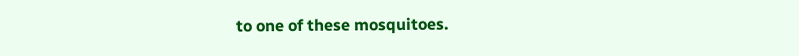to one of these mosquitoes.